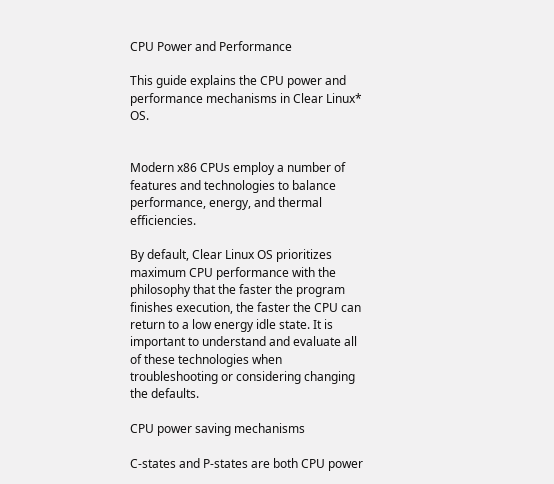CPU Power and Performance

This guide explains the CPU power and performance mechanisms in Clear Linux* OS.


Modern x86 CPUs employ a number of features and technologies to balance performance, energy, and thermal efficiencies.

By default, Clear Linux OS prioritizes maximum CPU performance with the philosophy that the faster the program finishes execution, the faster the CPU can return to a low energy idle state. It is important to understand and evaluate all of these technologies when troubleshooting or considering changing the defaults.

CPU power saving mechanisms

C-states and P-states are both CPU power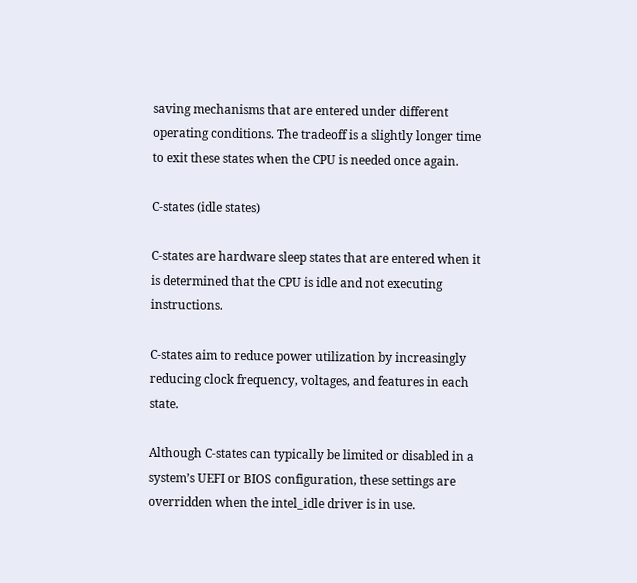saving mechanisms that are entered under different operating conditions. The tradeoff is a slightly longer time to exit these states when the CPU is needed once again.

C-states (idle states)

C-states are hardware sleep states that are entered when it is determined that the CPU is idle and not executing instructions.

C-states aim to reduce power utilization by increasingly reducing clock frequency, voltages, and features in each state.

Although C-states can typically be limited or disabled in a system’s UEFI or BIOS configuration, these settings are overridden when the intel_idle driver is in use.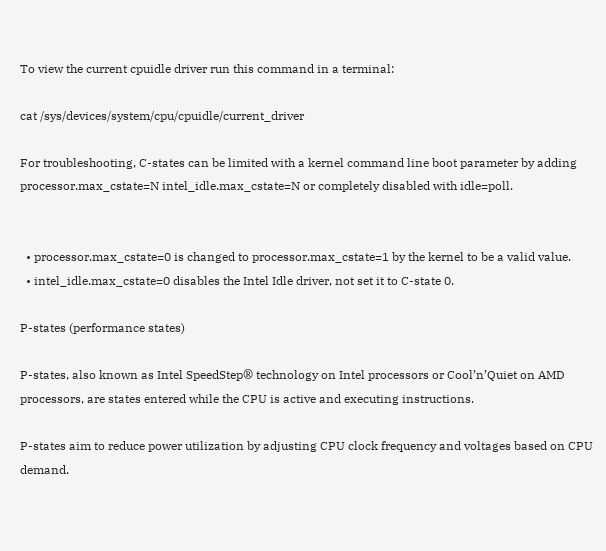To view the current cpuidle driver run this command in a terminal:

cat /sys/devices/system/cpu/cpuidle/current_driver

For troubleshooting, C-states can be limited with a kernel command line boot parameter by adding processor.max_cstate=N intel_idle.max_cstate=N or completely disabled with idle=poll.


  • processor.max_cstate=0 is changed to processor.max_cstate=1 by the kernel to be a valid value.
  • intel_idle.max_cstate=0 disables the Intel Idle driver, not set it to C-state 0.

P-states (performance states)

P-states, also known as Intel SpeedStep® technology on Intel processors or Cool’n’Quiet on AMD processors, are states entered while the CPU is active and executing instructions.

P-states aim to reduce power utilization by adjusting CPU clock frequency and voltages based on CPU demand.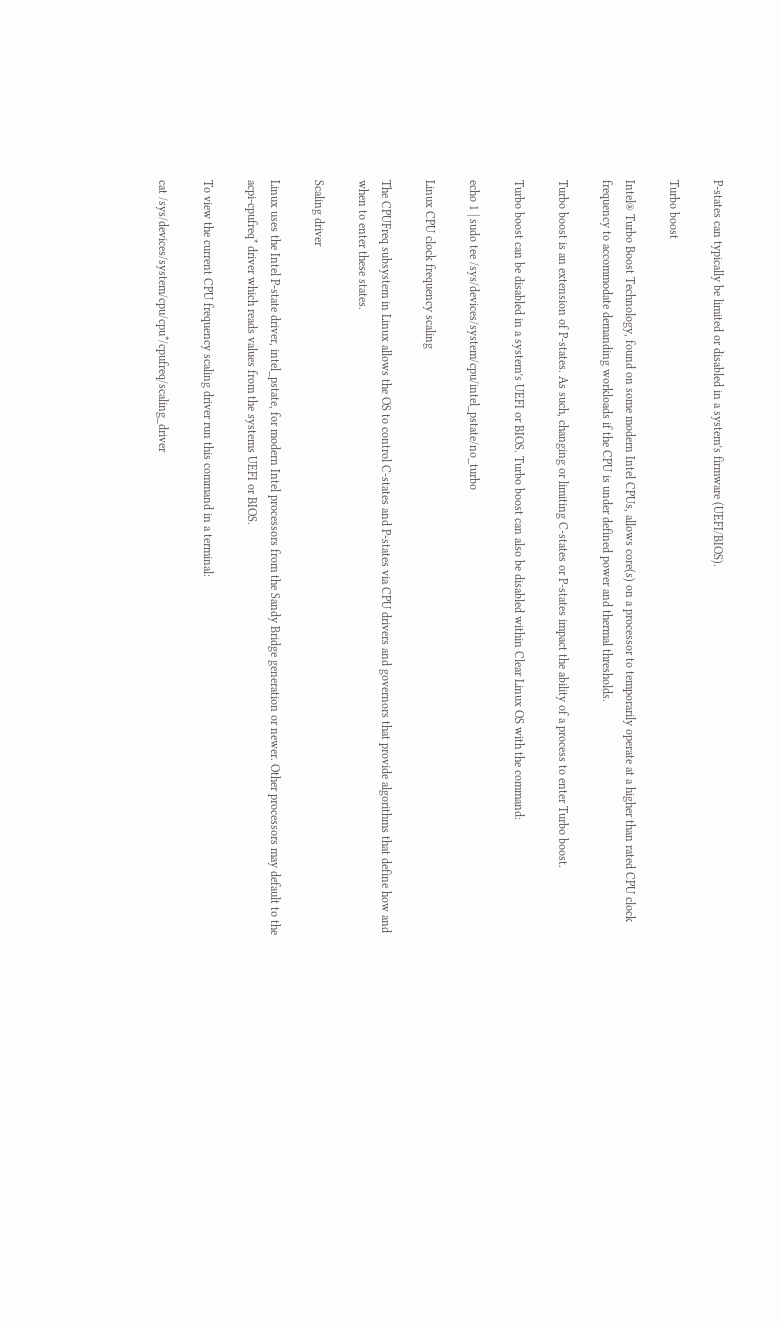P-states can typically be limited or disabled in a system’s firmware (UEFI/BIOS).

Turbo boost

Intel® Turbo Boost Technology, found on some modern Intel CPUs, allows core(s) on a processor to temporarily operate at a higher than rated CPU clock frequency to accommodate demanding workloads if the CPU is under defined power and thermal thresholds.

Turbo boost is an extension of P-states. As such, changing or limiting C-states or P-states impact the ability of a process to enter Turbo boost.

Turbo boost can be disabled in a system’s UEFI or BIOS. Turbo boost can also be disabled within Clear Linux OS with the command:

echo 1 | sudo tee /sys/devices/system/cpu/intel_pstate/no_turbo

Linux CPU clock frequency scaling

The CPUFreq subsystem in Linux allows the OS to control C-states and P-states via CPU drivers and governors that provide algorithms that define how and when to enter these states.

Scaling driver

Linux uses the Intel P-state driver, intel_pstate, for modern Intel processors from the Sandy Bridge generation or newer. Other processors may default to the acpi-cpufreq* driver which reads values from the systems UEFI or BIOS.

To view the current CPU frequency scaling driver run this command in a terminal:

cat /sys/devices/system/cpu/cpu*/cpufreq/scaling_driver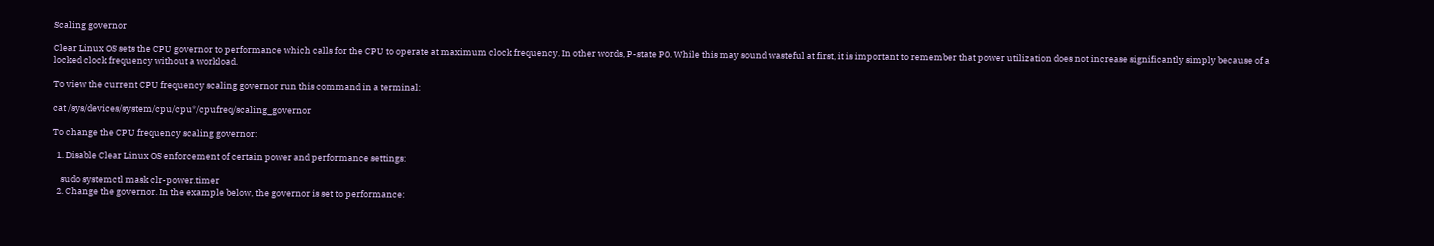Scaling governor

Clear Linux OS sets the CPU governor to performance which calls for the CPU to operate at maximum clock frequency. In other words, P-state P0. While this may sound wasteful at first, it is important to remember that power utilization does not increase significantly simply because of a locked clock frequency without a workload.

To view the current CPU frequency scaling governor run this command in a terminal:

cat /sys/devices/system/cpu/cpu*/cpufreq/scaling_governor

To change the CPU frequency scaling governor:

  1. Disable Clear Linux OS enforcement of certain power and performance settings:

    sudo systemctl mask clr-power.timer
  2. Change the governor. In the example below, the governor is set to performance: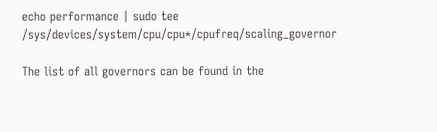echo performance | sudo tee /sys/devices/system/cpu/cpu*/cpufreq/scaling_governor

The list of all governors can be found in the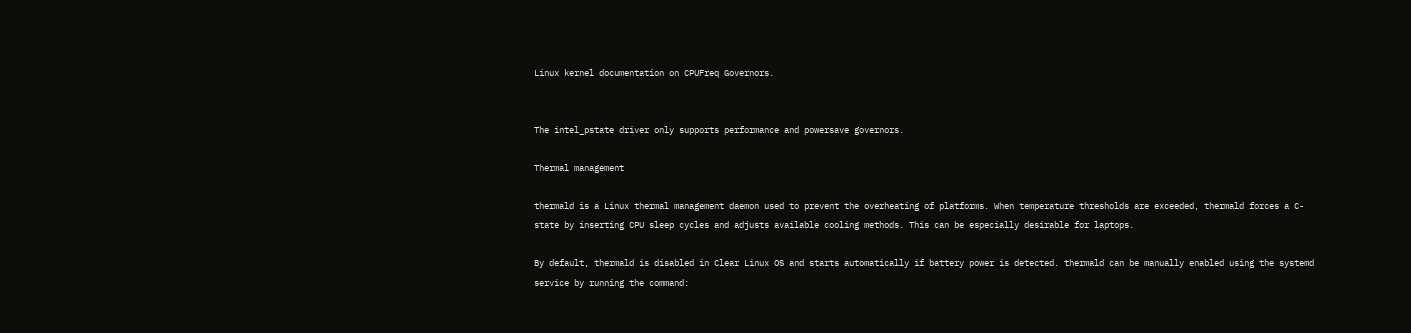Linux kernel documentation on CPUFreq Governors.


The intel_pstate driver only supports performance and powersave governors.

Thermal management

thermald is a Linux thermal management daemon used to prevent the overheating of platforms. When temperature thresholds are exceeded, thermald forces a C-state by inserting CPU sleep cycles and adjusts available cooling methods. This can be especially desirable for laptops.

By default, thermald is disabled in Clear Linux OS and starts automatically if battery power is detected. thermald can be manually enabled using the systemd service by running the command: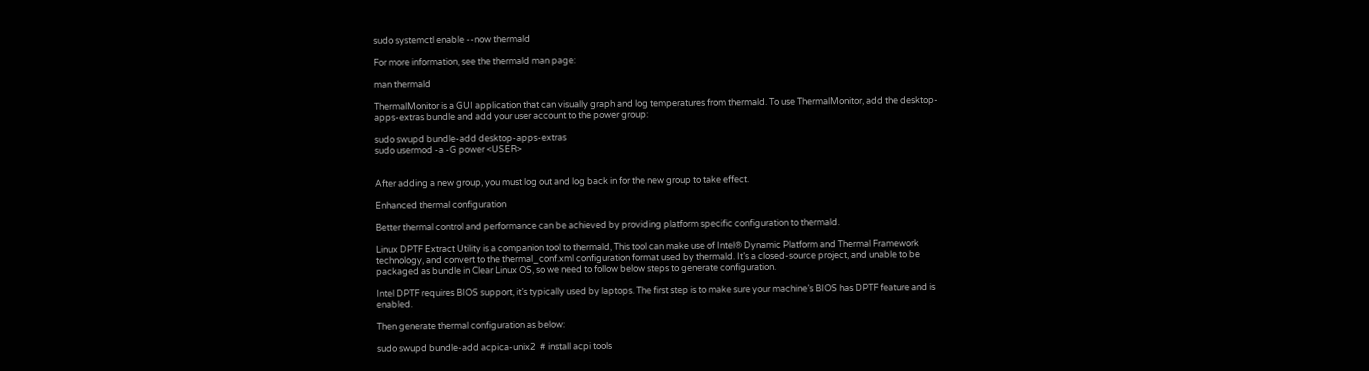sudo systemctl enable --now thermald

For more information, see the thermald man page:

man thermald

ThermalMonitor is a GUI application that can visually graph and log temperatures from thermald. To use ThermalMonitor, add the desktop-apps-extras bundle and add your user account to the power group:

sudo swupd bundle-add desktop-apps-extras
sudo usermod -a -G power <USER>


After adding a new group, you must log out and log back in for the new group to take effect.

Enhanced thermal configuration

Better thermal control and performance can be achieved by providing platform specific configuration to thermald.

Linux DPTF Extract Utility is a companion tool to thermald, This tool can make use of Intel® Dynamic Platform and Thermal Framework technology, and convert to the thermal_conf.xml configuration format used by thermald. It’s a closed-source project, and unable to be packaged as bundle in Clear Linux OS, so we need to follow below steps to generate configuration.

Intel DPTF requires BIOS support, it’s typically used by laptops. The first step is to make sure your machine’s BIOS has DPTF feature and is enabled.

Then generate thermal configuration as below:

sudo swupd bundle-add acpica-unix2  # install acpi tools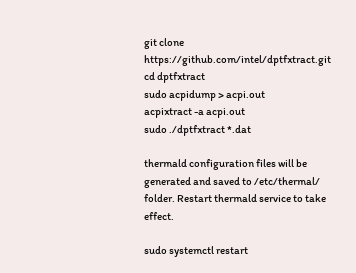git clone https://github.com/intel/dptfxtract.git
cd dptfxtract
sudo acpidump > acpi.out
acpixtract -a acpi.out
sudo ./dptfxtract *.dat

thermald configuration files will be generated and saved to /etc/thermal/ folder. Restart thermald service to take effect.

sudo systemctl restart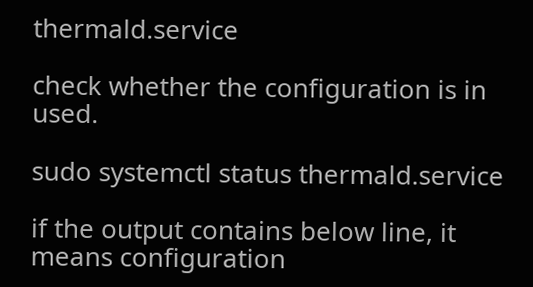thermald.service

check whether the configuration is in used.

sudo systemctl status thermald.service

if the output contains below line, it means configuration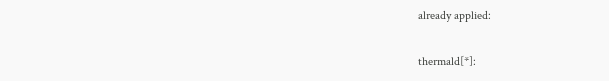already applied:

thermald[*]: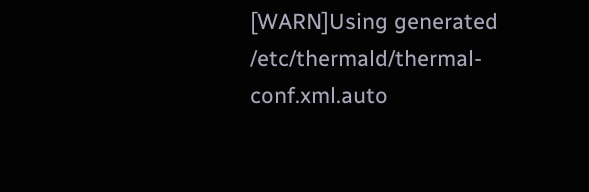[WARN]Using generated /etc/thermald/thermal-conf.xml.auto